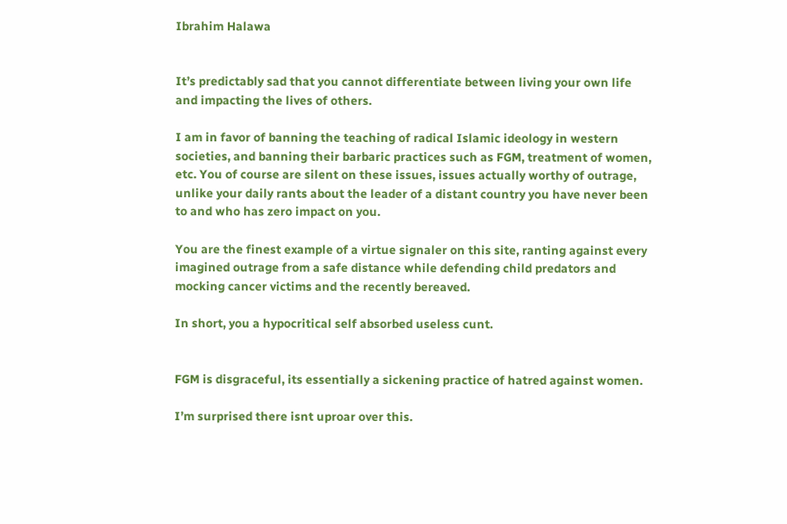Ibrahim Halawa


It’s predictably sad that you cannot differentiate between living your own life and impacting the lives of others.

I am in favor of banning the teaching of radical Islamic ideology in western societies, and banning their barbaric practices such as FGM, treatment of women, etc. You of course are silent on these issues, issues actually worthy of outrage, unlike your daily rants about the leader of a distant country you have never been to and who has zero impact on you.

You are the finest example of a virtue signaler on this site, ranting against every imagined outrage from a safe distance while defending child predators and mocking cancer victims and the recently bereaved.

In short, you a hypocritical self absorbed useless cunt.


FGM is disgraceful, its essentially a sickening practice of hatred against women.

I’m surprised there isnt uproar over this.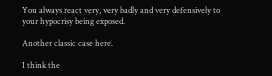You always react very, very badly and very defensively to your hypocrisy being exposed.

Another classic case here.

I think the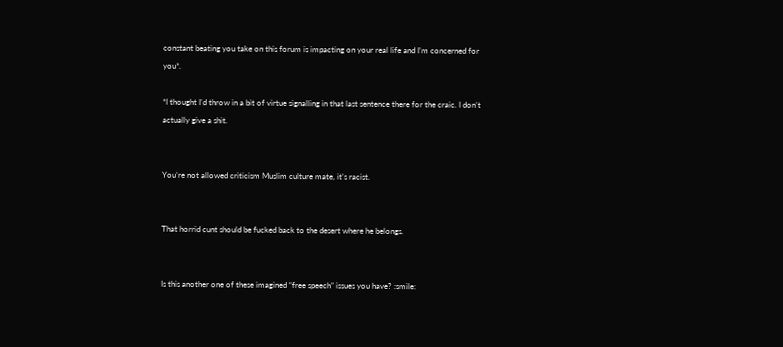constant beating you take on this forum is impacting on your real life and I’m concerned for you*.

*I thought I’d throw in a bit of virtue signalling in that last sentence there for the craic. I don’t actually give a shit.


You’re not allowed criticism Muslim culture mate, it’s racist.


That horrid cunt should be fucked back to the desert where he belongs.


Is this another one of these imagined “free speech” issues you have? :smile: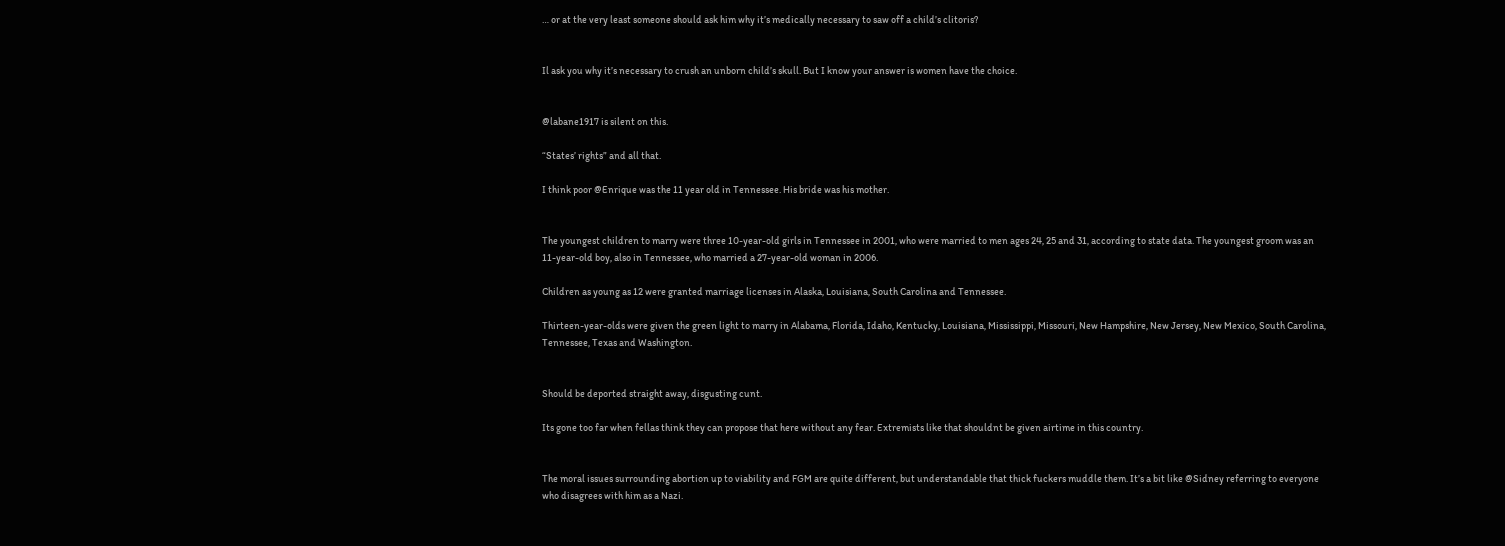… or at the very least someone should ask him why it’s medically necessary to saw off a child’s clitoris?


Il ask you why it’s necessary to crush an unborn child’s skull. But I know your answer is women have the choice.


@labane1917 is silent on this.

“States’ rights” and all that.

I think poor @Enrique was the 11 year old in Tennessee. His bride was his mother.


The youngest children to marry were three 10-year-old girls in Tennessee in 2001, who were married to men ages 24, 25 and 31, according to state data. The youngest groom was an 11-year-old boy, also in Tennessee, who married a 27-year-old woman in 2006.

Children as young as 12 were granted marriage licenses in Alaska, Louisiana, South Carolina and Tennessee.

Thirteen-year-olds were given the green light to marry in Alabama, Florida, Idaho, Kentucky, Louisiana, Mississippi, Missouri, New Hampshire, New Jersey, New Mexico, South Carolina, Tennessee, Texas and Washington.


Should be deported straight away, disgusting cunt.

Its gone too far when fellas think they can propose that here without any fear. Extremists like that shouldnt be given airtime in this country.


The moral issues surrounding abortion up to viability and FGM are quite different, but understandable that thick fuckers muddle them. It’s a bit like @Sidney referring to everyone who disagrees with him as a Nazi.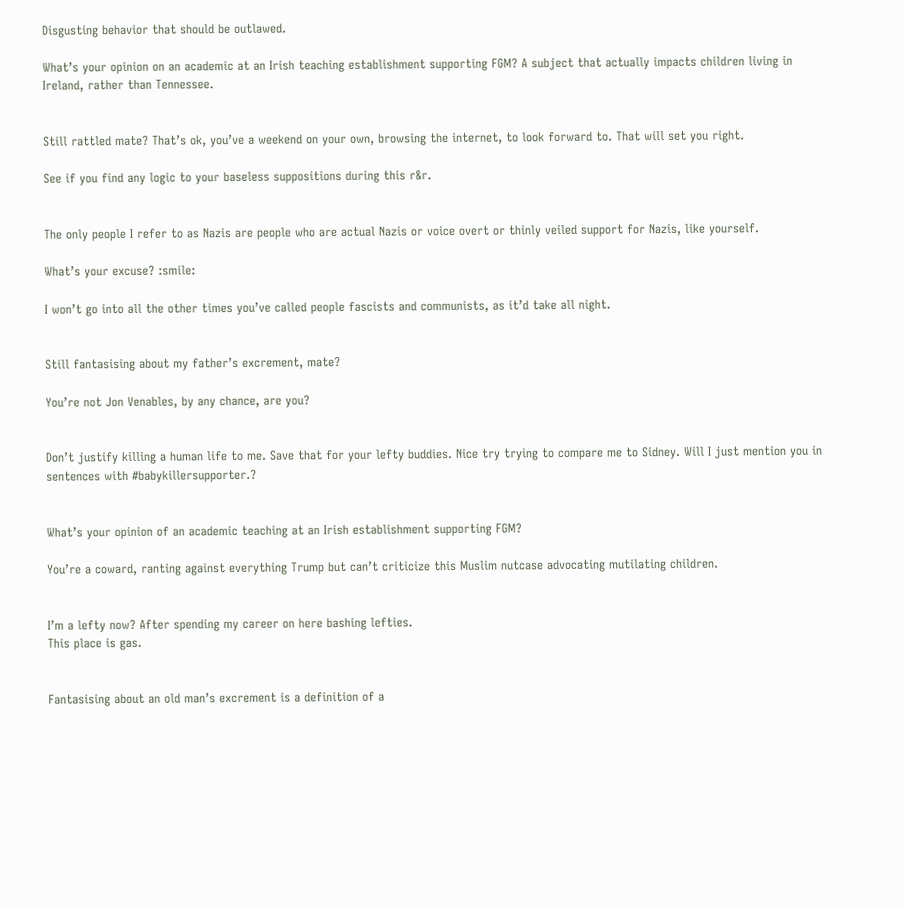Disgusting behavior that should be outlawed.

What’s your opinion on an academic at an Irish teaching establishment supporting FGM? A subject that actually impacts children living in Ireland, rather than Tennessee.


Still rattled mate? That’s ok, you’ve a weekend on your own, browsing the internet, to look forward to. That will set you right.

See if you find any logic to your baseless suppositions during this r&r.


The only people I refer to as Nazis are people who are actual Nazis or voice overt or thinly veiled support for Nazis, like yourself.

What’s your excuse? :smile:

I won’t go into all the other times you’ve called people fascists and communists, as it’d take all night.


Still fantasising about my father’s excrement, mate?

You’re not Jon Venables, by any chance, are you?


Don’t justify killing a human life to me. Save that for your lefty buddies. Nice try trying to compare me to Sidney. Will I just mention you in sentences with #babykillersupporter.?


What’s your opinion of an academic teaching at an Irish establishment supporting FGM?

You’re a coward, ranting against everything Trump but can’t criticize this Muslim nutcase advocating mutilating children.


I’m a lefty now? After spending my career on here bashing lefties.
This place is gas.


Fantasising about an old man’s excrement is a definition of a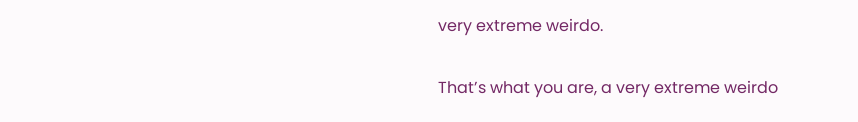very extreme weirdo.

That’s what you are, a very extreme weirdo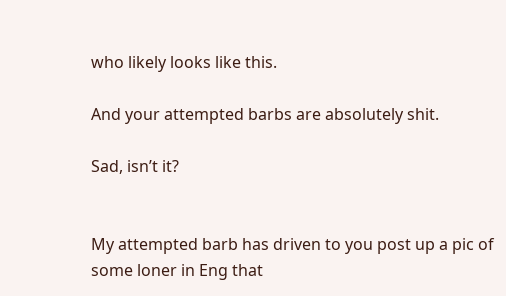who likely looks like this.

And your attempted barbs are absolutely shit.

Sad, isn’t it?


My attempted barb has driven to you post up a pic of some loner in Eng that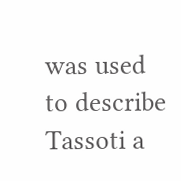was used to describe Tassoti a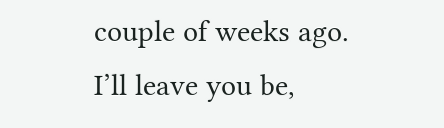couple of weeks ago. I’ll leave you be,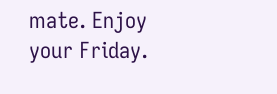mate. Enjoy your Friday.